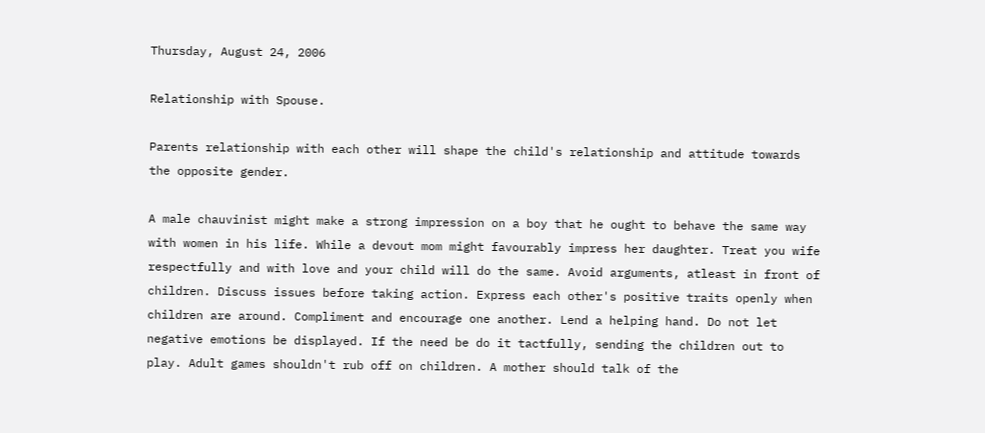Thursday, August 24, 2006

Relationship with Spouse.

Parents relationship with each other will shape the child's relationship and attitude towards the opposite gender.

A male chauvinist might make a strong impression on a boy that he ought to behave the same way with women in his life. While a devout mom might favourably impress her daughter. Treat you wife respectfully and with love and your child will do the same. Avoid arguments, atleast in front of children. Discuss issues before taking action. Express each other's positive traits openly when children are around. Compliment and encourage one another. Lend a helping hand. Do not let negative emotions be displayed. If the need be do it tactfully, sending the children out to play. Adult games shouldn't rub off on children. A mother should talk of the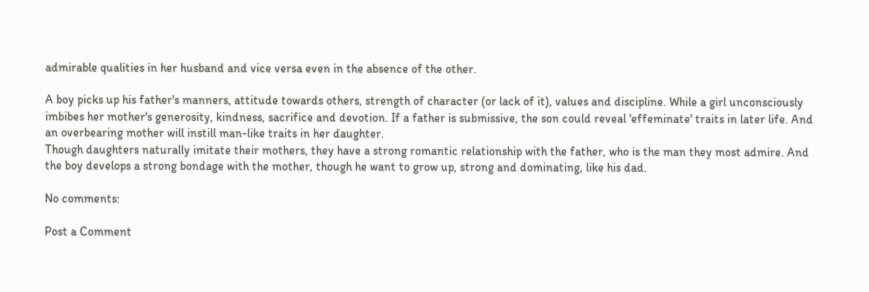admirable qualities in her husband and vice versa even in the absence of the other.

A boy picks up his father's manners, attitude towards others, strength of character (or lack of it), values and discipline. While a girl unconsciously imbibes her mother's generosity, kindness, sacrifice and devotion. If a father is submissive, the son could reveal 'effeminate' traits in later life. And an overbearing mother will instill man-like traits in her daughter.
Though daughters naturally imitate their mothers, they have a strong romantic relationship with the father, who is the man they most admire. And the boy develops a strong bondage with the mother, though he want to grow up, strong and dominating, like his dad.

No comments:

Post a Comment